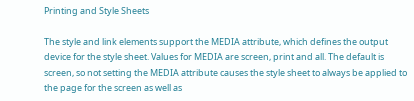Printing and Style Sheets

The style and link elements support the MEDIA attribute, which defines the output device for the style sheet. Values for MEDIA are screen, print and all. The default is screen, so not setting the MEDIA attribute causes the style sheet to always be applied to the page for the screen as well as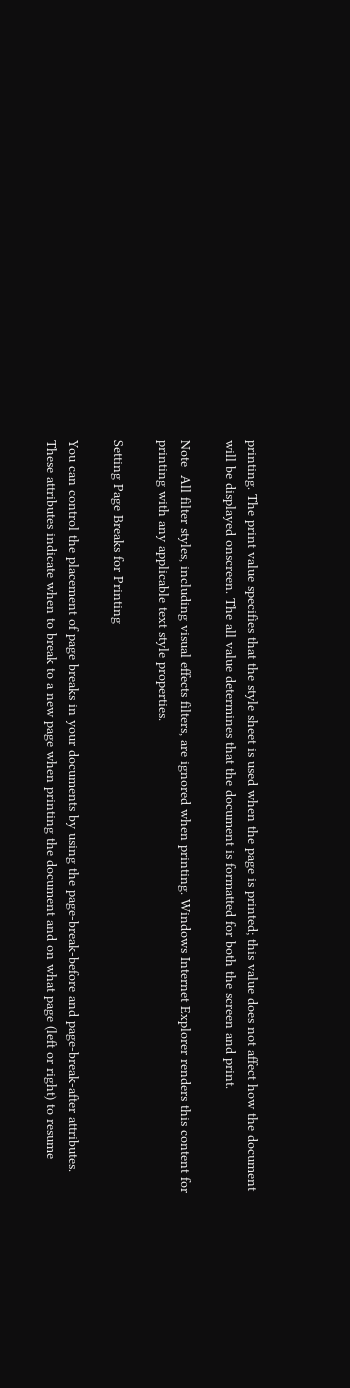printing. The print value specifies that the style sheet is used when the page is printed; this value does not affect how the document will be displayed onscreen. The all value determines that the document is formatted for both the screen and print.

Note  All filter styles, including visual effects filters, are ignored when printing. Windows Internet Explorer renders this content for printing with any applicable text style properties.

Setting Page Breaks for Printing

You can control the placement of page breaks in your documents by using the page-break-before and page-break-after attributes. These attributes indicate when to break to a new page when printing the document and on what page (left or right) to resume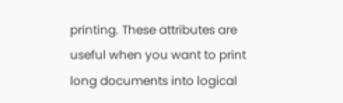printing. These attributes are useful when you want to print long documents into logical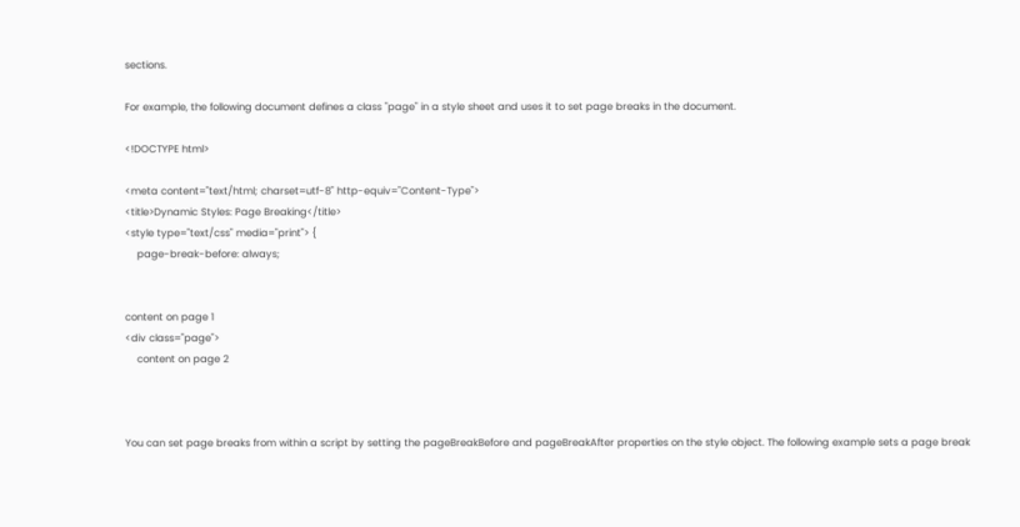sections.

For example, the following document defines a class "page" in a style sheet and uses it to set page breaks in the document.

<!DOCTYPE html>

<meta content="text/html; charset=utf-8" http-equiv="Content-Type">
<title>Dynamic Styles: Page Breaking</title>
<style type="text/css" media="print"> {
    page-break-before: always;


content on page 1
<div class="page">
    content on page 2



You can set page breaks from within a script by setting the pageBreakBefore and pageBreakAfter properties on the style object. The following example sets a page break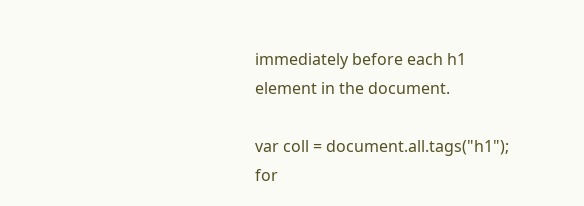immediately before each h1 element in the document.

var coll = document.all.tags("h1");
for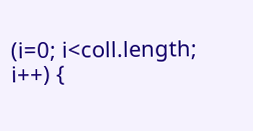(i=0; i<coll.length; i++) {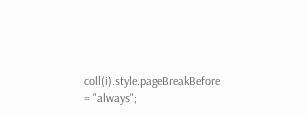coll(i).style.pageBreakBefore = "always";